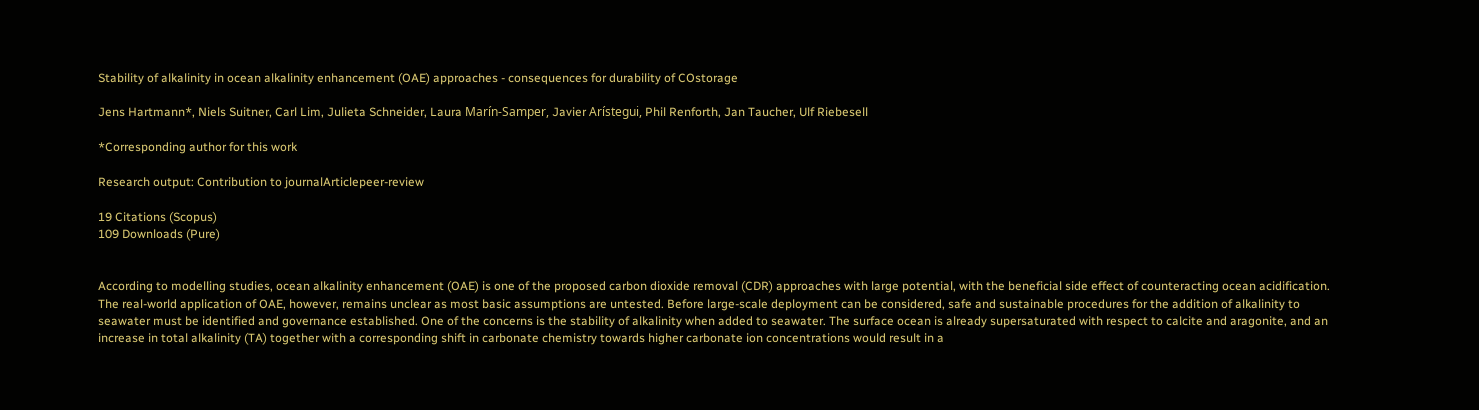Stability of alkalinity in ocean alkalinity enhancement (OAE) approaches - consequences for durability of COstorage

Jens Hartmann*, Niels Suitner, Carl Lim, Julieta Schneider, Laura Marín-Samper, Javier Arístegui, Phil Renforth, Jan Taucher, Ulf Riebesell

*Corresponding author for this work

Research output: Contribution to journalArticlepeer-review

19 Citations (Scopus)
109 Downloads (Pure)


According to modelling studies, ocean alkalinity enhancement (OAE) is one of the proposed carbon dioxide removal (CDR) approaches with large potential, with the beneficial side effect of counteracting ocean acidification. The real-world application of OAE, however, remains unclear as most basic assumptions are untested. Before large-scale deployment can be considered, safe and sustainable procedures for the addition of alkalinity to seawater must be identified and governance established. One of the concerns is the stability of alkalinity when added to seawater. The surface ocean is already supersaturated with respect to calcite and aragonite, and an increase in total alkalinity (TA) together with a corresponding shift in carbonate chemistry towards higher carbonate ion concentrations would result in a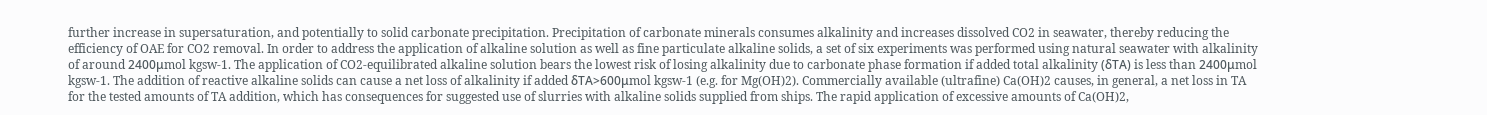further increase in supersaturation, and potentially to solid carbonate precipitation. Precipitation of carbonate minerals consumes alkalinity and increases dissolved CO2 in seawater, thereby reducing the efficiency of OAE for CO2 removal. In order to address the application of alkaline solution as well as fine particulate alkaline solids, a set of six experiments was performed using natural seawater with alkalinity of around 2400μmol kgsw-1. The application of CO2-equilibrated alkaline solution bears the lowest risk of losing alkalinity due to carbonate phase formation if added total alkalinity (δTA) is less than 2400μmol kgsw-1. The addition of reactive alkaline solids can cause a net loss of alkalinity if added δTA>600μmol kgsw-1 (e.g. for Mg(OH)2). Commercially available (ultrafine) Ca(OH)2 causes, in general, a net loss in TA for the tested amounts of TA addition, which has consequences for suggested use of slurries with alkaline solids supplied from ships. The rapid application of excessive amounts of Ca(OH)2,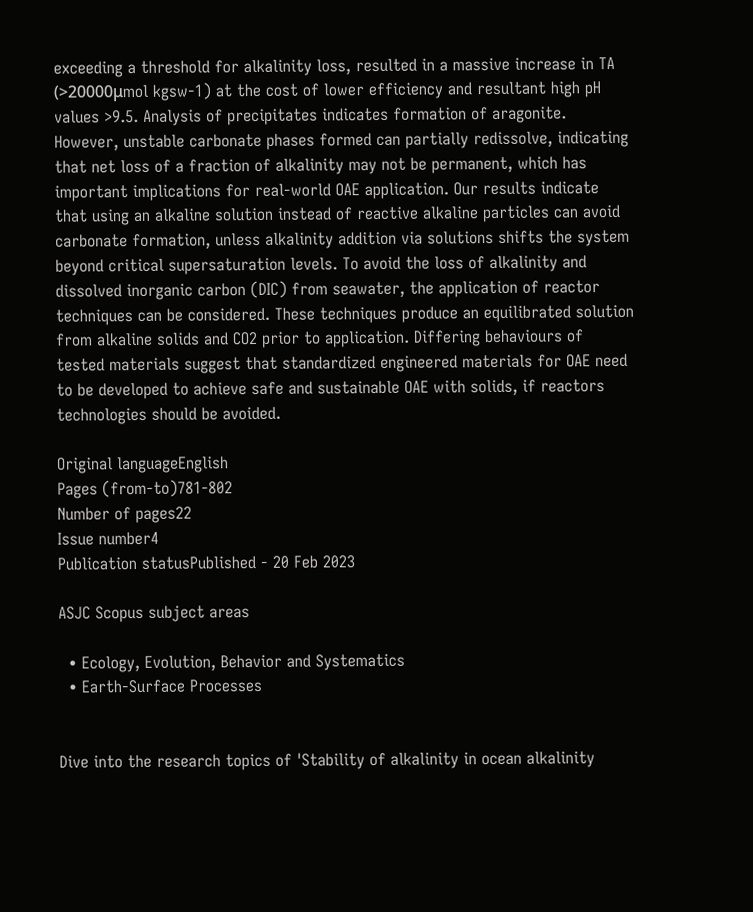exceeding a threshold for alkalinity loss, resulted in a massive increase in TA (>20000μmol kgsw-1) at the cost of lower efficiency and resultant high pH values >9.5. Analysis of precipitates indicates formation of aragonite. However, unstable carbonate phases formed can partially redissolve, indicating that net loss of a fraction of alkalinity may not be permanent, which has important implications for real-world OAE application. Our results indicate that using an alkaline solution instead of reactive alkaline particles can avoid carbonate formation, unless alkalinity addition via solutions shifts the system beyond critical supersaturation levels. To avoid the loss of alkalinity and dissolved inorganic carbon (DIC) from seawater, the application of reactor techniques can be considered. These techniques produce an equilibrated solution from alkaline solids and CO2 prior to application. Differing behaviours of tested materials suggest that standardized engineered materials for OAE need to be developed to achieve safe and sustainable OAE with solids, if reactors technologies should be avoided.

Original languageEnglish
Pages (from-to)781-802
Number of pages22
Issue number4
Publication statusPublished - 20 Feb 2023

ASJC Scopus subject areas

  • Ecology, Evolution, Behavior and Systematics
  • Earth-Surface Processes


Dive into the research topics of 'Stability of alkalinity in ocean alkalinity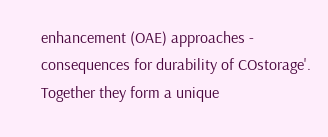enhancement (OAE) approaches - consequences for durability of COstorage'. Together they form a unique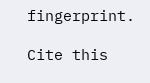fingerprint.

Cite this